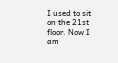I used to sit on the 21st floor. Now I am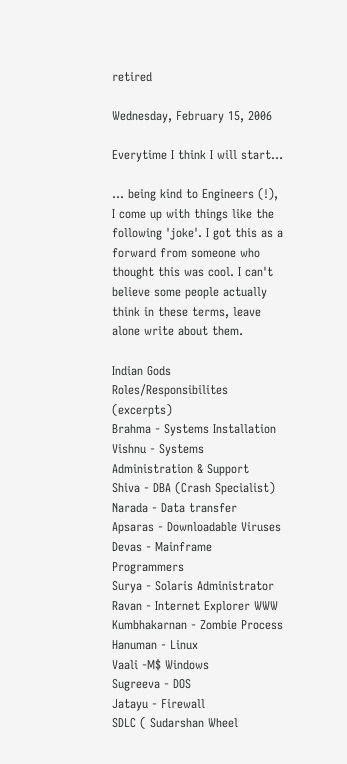retired

Wednesday, February 15, 2006

Everytime I think I will start...

... being kind to Engineers (!), I come up with things like the following 'joke'. I got this as a forward from someone who thought this was cool. I can't believe some people actually think in these terms, leave alone write about them.

Indian Gods Roles/Responsibilites (excerpts)
Brahma - Systems Installation
Vishnu - Systems Administration & Support
Shiva - DBA (Crash Specialist)
Narada - Data transfer
Apsaras - Downloadable Viruses
Devas - Mainframe Programmers
Surya - Solaris Administrator
Ravan - Internet Explorer WWW
Kumbhakarnan - Zombie Process
Hanuman - Linux
Vaali -M$ Windows
Sugreeva - DOS
Jatayu - Firewall
SDLC ( Sudarshan Wheel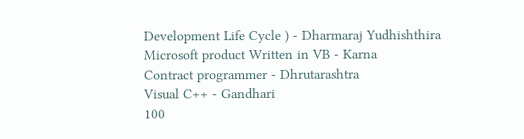Development Life Cycle ) - Dharmaraj Yudhishthira
Microsoft product Written in VB - Karna
Contract programmer - Dhrutarashtra
Visual C++ - Gandhari
100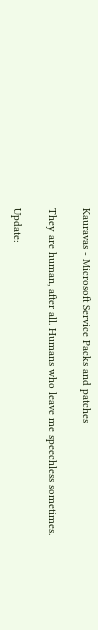Kauravas - Microsoft Service Packs and patches

They are human, after all. Humans who leave me speechless sometimes.

Update: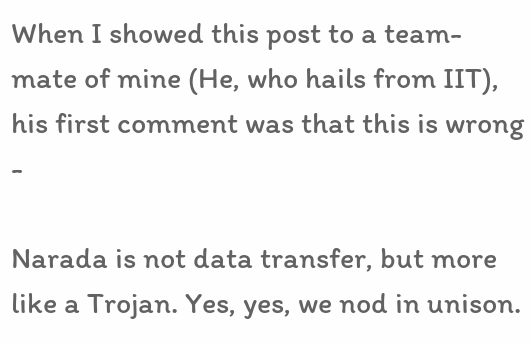When I showed this post to a team-mate of mine (He, who hails from IIT), his first comment was that this is wrong -

Narada is not data transfer, but more like a Trojan. Yes, yes, we nod in unison.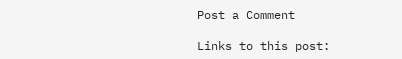Post a Comment

Links to this post: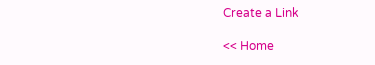Create a Link

<< Home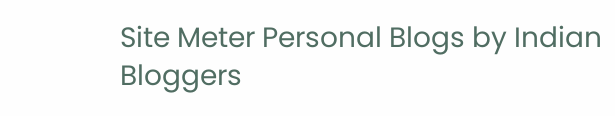Site Meter Personal Blogs by Indian Bloggers